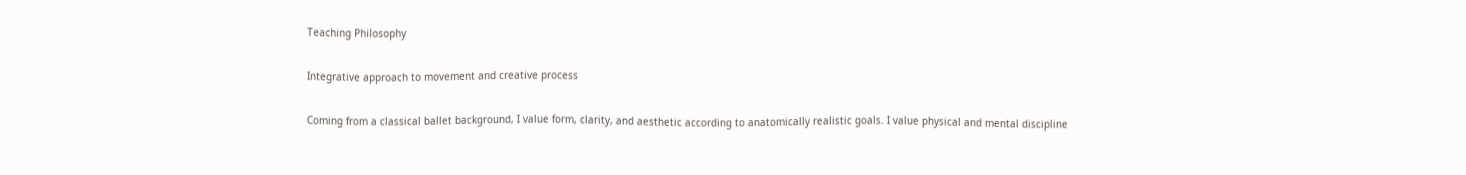Teaching Philosophy

Integrative approach to movement and creative process

Coming from a classical ballet background, I value form, clarity, and aesthetic according to anatomically realistic goals. I value physical and mental discipline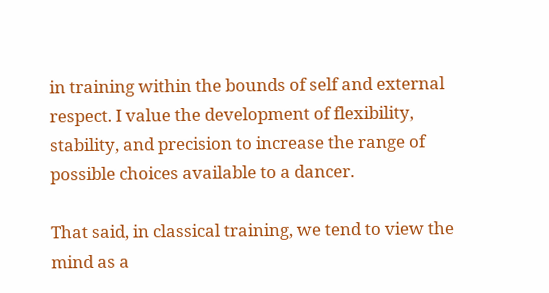in training within the bounds of self and external respect. I value the development of flexibility, stability, and precision to increase the range of possible choices available to a dancer.

That said, in classical training, we tend to view the mind as a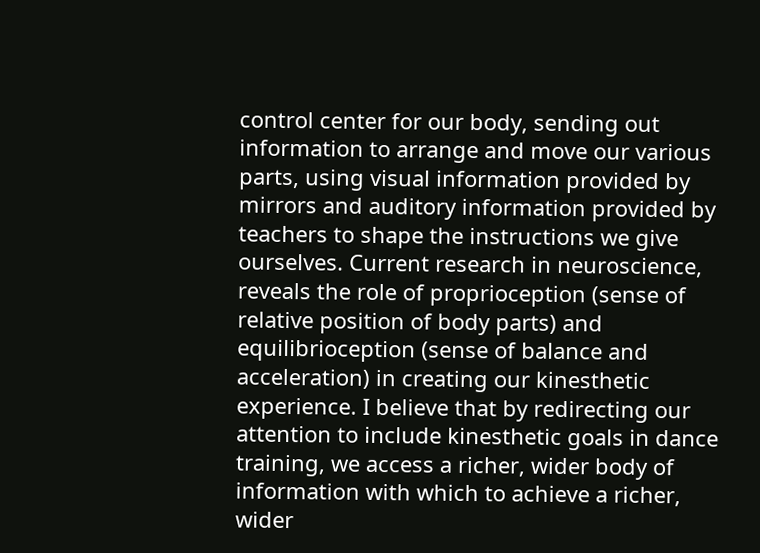control center for our body, sending out information to arrange and move our various parts, using visual information provided by mirrors and auditory information provided by teachers to shape the instructions we give ourselves. Current research in neuroscience, reveals the role of proprioception (sense of relative position of body parts) and equilibrioception (sense of balance and acceleration) in creating our kinesthetic experience. I believe that by redirecting our attention to include kinesthetic goals in dance training, we access a richer, wider body of information with which to achieve a richer, wider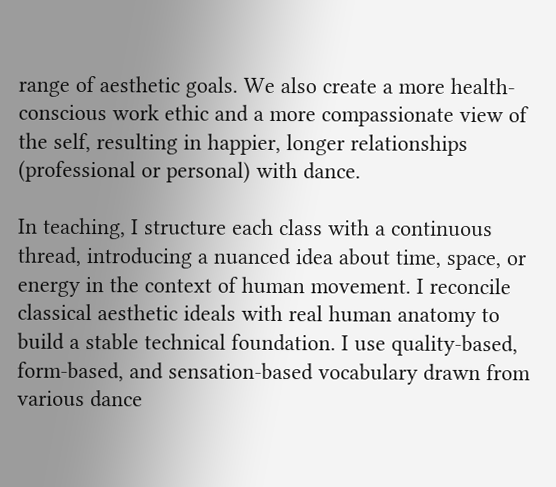range of aesthetic goals. We also create a more health-conscious work ethic and a more compassionate view of the self, resulting in happier, longer relationships (professional or personal) with dance.

In teaching, I structure each class with a continuous thread, introducing a nuanced idea about time, space, or energy in the context of human movement. I reconcile classical aesthetic ideals with real human anatomy to build a stable technical foundation. I use quality-based, form-based, and sensation-based vocabulary drawn from various dance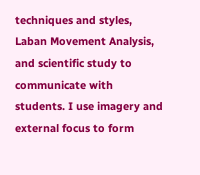techniques and styles, Laban Movement Analysis, and scientific study to communicate with students. I use imagery and external focus to form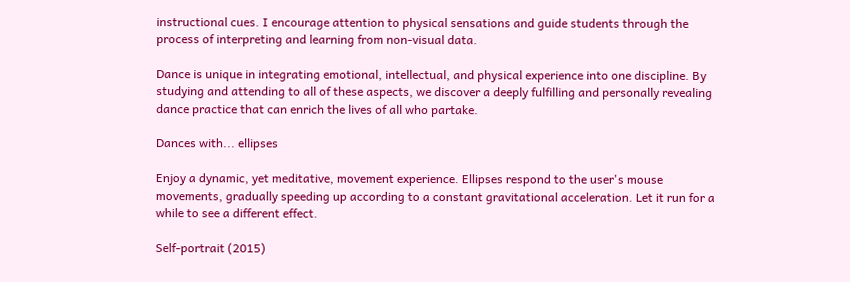instructional cues. I encourage attention to physical sensations and guide students through the process of interpreting and learning from non-visual data.

Dance is unique in integrating emotional, intellectual, and physical experience into one discipline. By studying and attending to all of these aspects, we discover a deeply fulfilling and personally revealing dance practice that can enrich the lives of all who partake.

Dances with... ellipses

Enjoy a dynamic, yet meditative, movement experience. Ellipses respond to the user's mouse movements, gradually speeding up according to a constant gravitational acceleration. Let it run for a while to see a different effect.

Self-portrait (2015)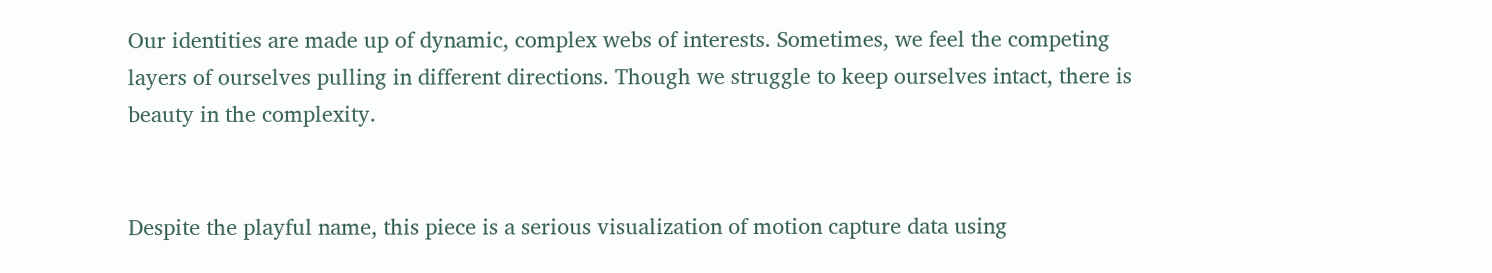Our identities are made up of dynamic, complex webs of interests. Sometimes, we feel the competing layers of ourselves pulling in different directions. Though we struggle to keep ourselves intact, there is beauty in the complexity.


Despite the playful name, this piece is a serious visualization of motion capture data using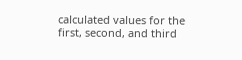calculated values for the first, second, and third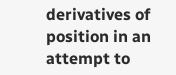derivatives of position in an attempt to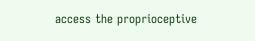access the proprioceptive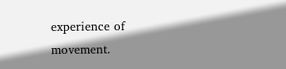experience of movement.